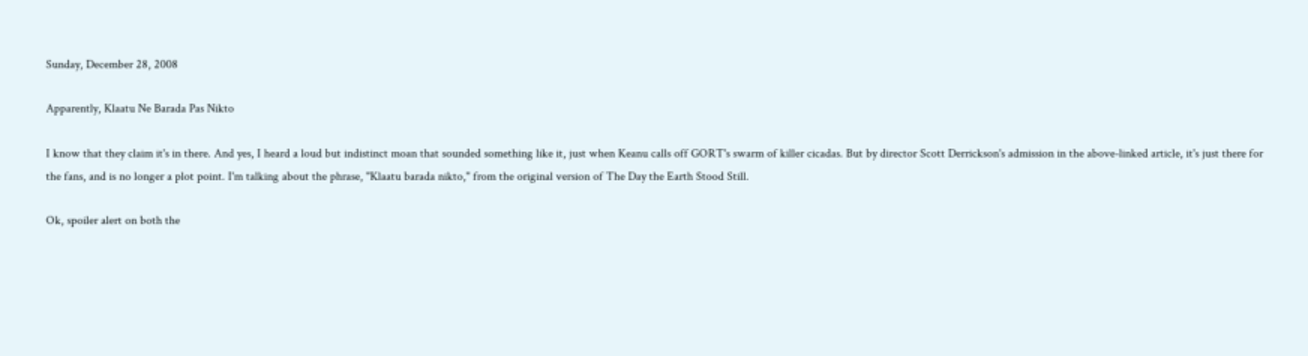Sunday, December 28, 2008

Apparently, Klaatu Ne Barada Pas Nikto

I know that they claim it's in there. And yes, I heard a loud but indistinct moan that sounded something like it, just when Keanu calls off GORT's swarm of killer cicadas. But by director Scott Derrickson's admission in the above-linked article, it's just there for the fans, and is no longer a plot point. I'm talking about the phrase, "Klaatu barada nikto," from the original version of The Day the Earth Stood Still.

Ok, spoiler alert on both the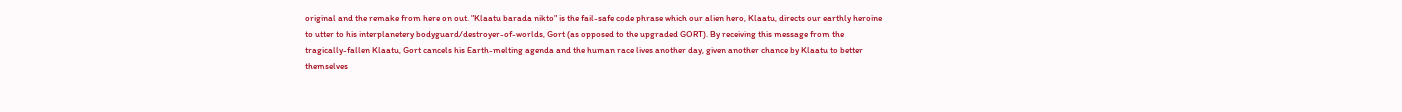original and the remake from here on out. "Klaatu barada nikto" is the fail-safe code phrase which our alien hero, Klaatu, directs our earthly heroine to utter to his interplanetery bodyguard/destroyer-of-worlds, Gort (as opposed to the upgraded GORT). By receiving this message from the tragically-fallen Klaatu, Gort cancels his Earth-melting agenda and the human race lives another day, given another chance by Klaatu to better themselves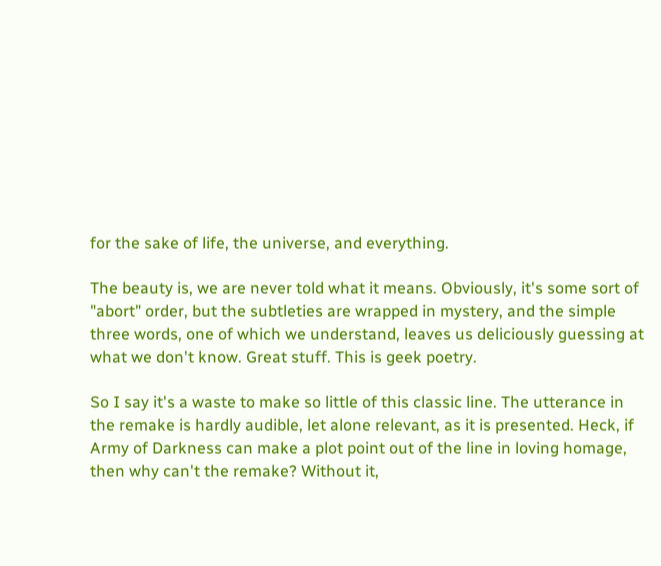for the sake of life, the universe, and everything.

The beauty is, we are never told what it means. Obviously, it's some sort of "abort" order, but the subtleties are wrapped in mystery, and the simple three words, one of which we understand, leaves us deliciously guessing at what we don't know. Great stuff. This is geek poetry.

So I say it's a waste to make so little of this classic line. The utterance in the remake is hardly audible, let alone relevant, as it is presented. Heck, if Army of Darkness can make a plot point out of the line in loving homage, then why can't the remake? Without it,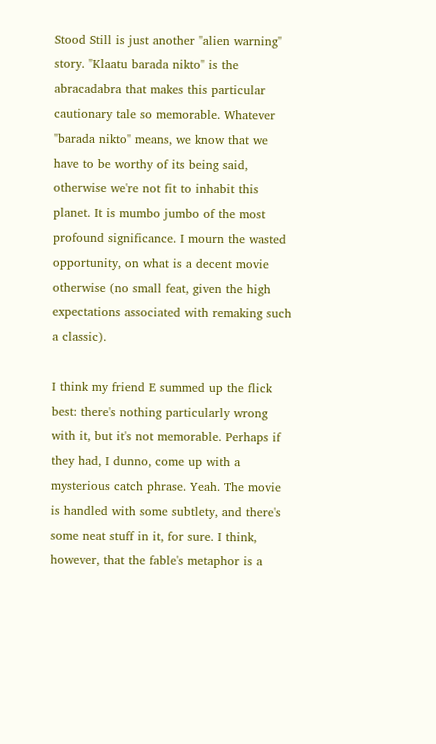Stood Still is just another "alien warning" story. "Klaatu barada nikto" is the abracadabra that makes this particular cautionary tale so memorable. Whatever "barada nikto" means, we know that we have to be worthy of its being said, otherwise we're not fit to inhabit this planet. It is mumbo jumbo of the most profound significance. I mourn the wasted opportunity, on what is a decent movie otherwise (no small feat, given the high expectations associated with remaking such a classic).

I think my friend E summed up the flick best: there's nothing particularly wrong with it, but it's not memorable. Perhaps if they had, I dunno, come up with a mysterious catch phrase. Yeah. The movie is handled with some subtlety, and there's some neat stuff in it, for sure. I think, however, that the fable's metaphor is a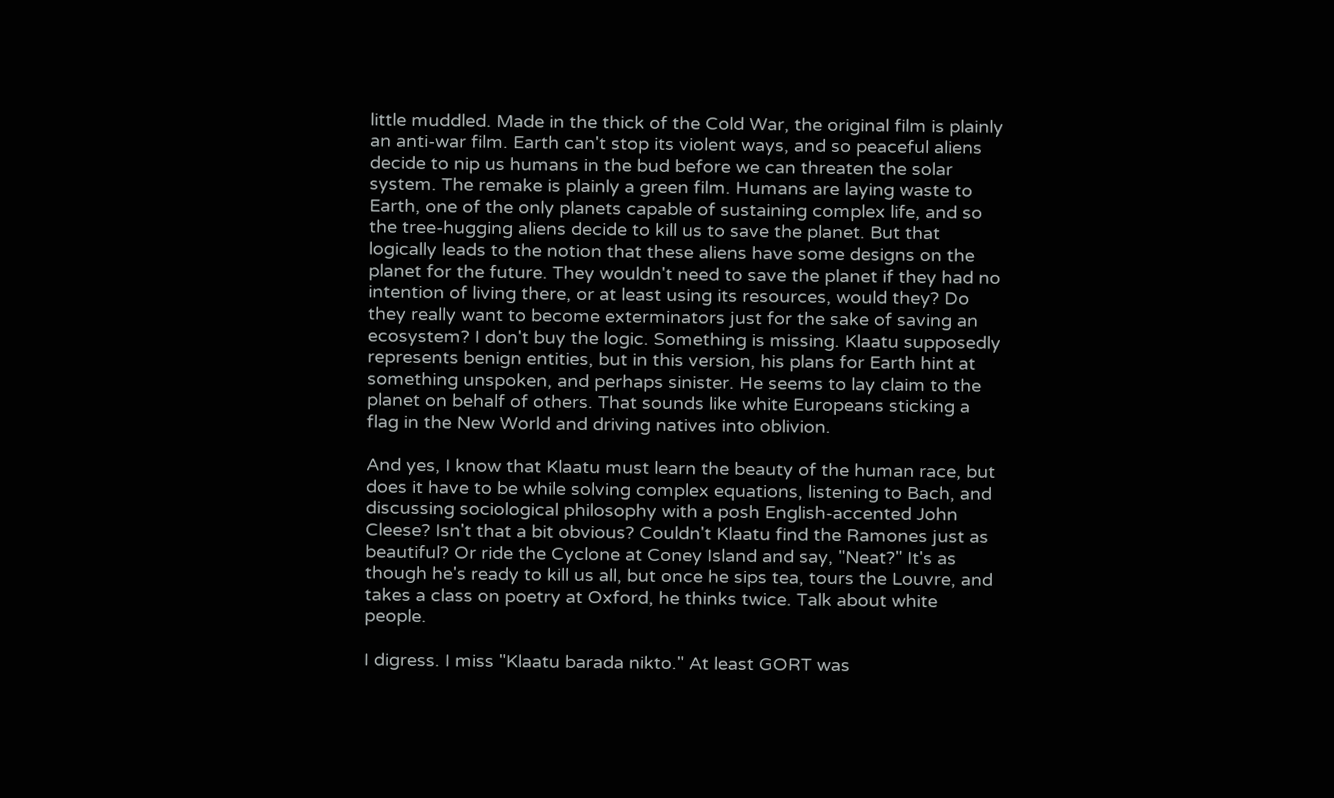little muddled. Made in the thick of the Cold War, the original film is plainly an anti-war film. Earth can't stop its violent ways, and so peaceful aliens decide to nip us humans in the bud before we can threaten the solar system. The remake is plainly a green film. Humans are laying waste to Earth, one of the only planets capable of sustaining complex life, and so the tree-hugging aliens decide to kill us to save the planet. But that logically leads to the notion that these aliens have some designs on the planet for the future. They wouldn't need to save the planet if they had no intention of living there, or at least using its resources, would they? Do they really want to become exterminators just for the sake of saving an ecosystem? I don't buy the logic. Something is missing. Klaatu supposedly represents benign entities, but in this version, his plans for Earth hint at something unspoken, and perhaps sinister. He seems to lay claim to the planet on behalf of others. That sounds like white Europeans sticking a flag in the New World and driving natives into oblivion.

And yes, I know that Klaatu must learn the beauty of the human race, but does it have to be while solving complex equations, listening to Bach, and discussing sociological philosophy with a posh English-accented John Cleese? Isn't that a bit obvious? Couldn't Klaatu find the Ramones just as beautiful? Or ride the Cyclone at Coney Island and say, "Neat?" It's as though he's ready to kill us all, but once he sips tea, tours the Louvre, and takes a class on poetry at Oxford, he thinks twice. Talk about white people.

I digress. I miss "Klaatu barada nikto." At least GORT was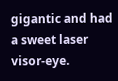gigantic and had a sweet laser visor-eye.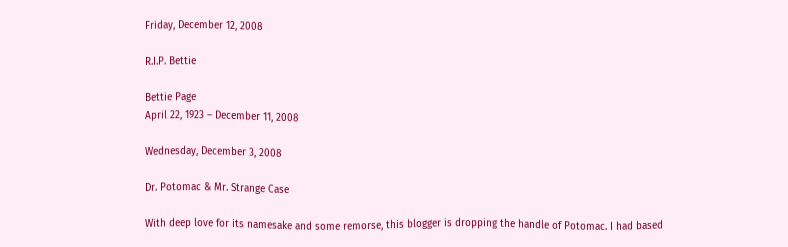Friday, December 12, 2008

R.I.P. Bettie

Bettie Page
April 22, 1923 – December 11, 2008

Wednesday, December 3, 2008

Dr. Potomac & Mr. Strange Case

With deep love for its namesake and some remorse, this blogger is dropping the handle of Potomac. I had based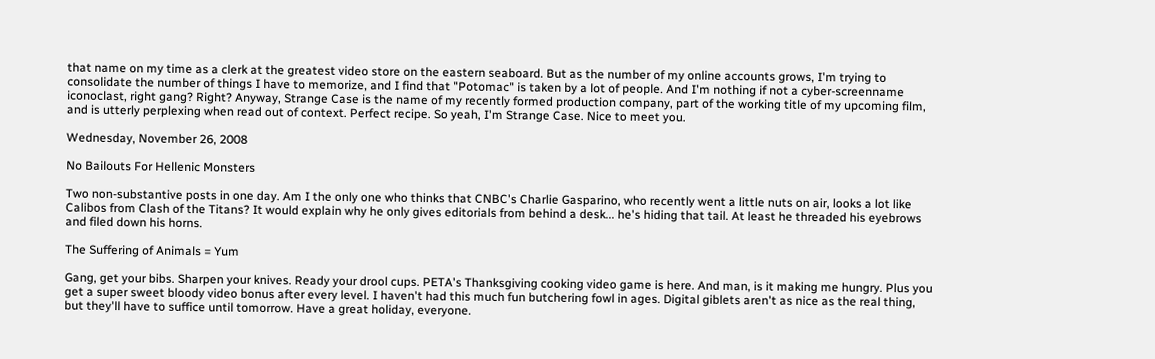that name on my time as a clerk at the greatest video store on the eastern seaboard. But as the number of my online accounts grows, I'm trying to consolidate the number of things I have to memorize, and I find that "Potomac" is taken by a lot of people. And I'm nothing if not a cyber-screenname iconoclast, right gang? Right? Anyway, Strange Case is the name of my recently formed production company, part of the working title of my upcoming film, and is utterly perplexing when read out of context. Perfect recipe. So yeah, I'm Strange Case. Nice to meet you.

Wednesday, November 26, 2008

No Bailouts For Hellenic Monsters

Two non-substantive posts in one day. Am I the only one who thinks that CNBC's Charlie Gasparino, who recently went a little nuts on air, looks a lot like Calibos from Clash of the Titans? It would explain why he only gives editorials from behind a desk... he's hiding that tail. At least he threaded his eyebrows and filed down his horns.

The Suffering of Animals = Yum

Gang, get your bibs. Sharpen your knives. Ready your drool cups. PETA's Thanksgiving cooking video game is here. And man, is it making me hungry. Plus you get a super sweet bloody video bonus after every level. I haven't had this much fun butchering fowl in ages. Digital giblets aren't as nice as the real thing, but they'll have to suffice until tomorrow. Have a great holiday, everyone.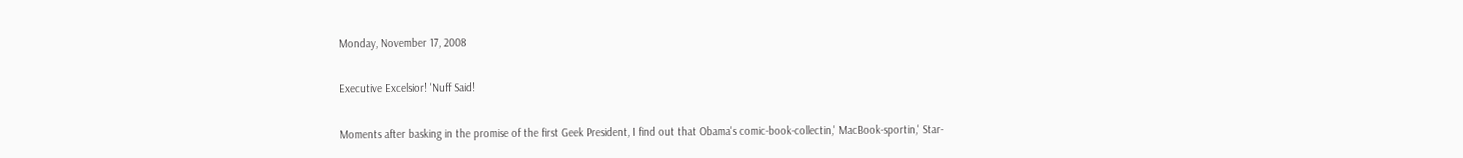Monday, November 17, 2008

Executive Excelsior! 'Nuff Said!

Moments after basking in the promise of the first Geek President, I find out that Obama's comic-book-collectin,' MacBook-sportin,' Star-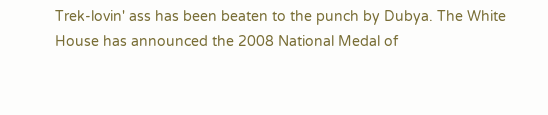Trek-lovin' ass has been beaten to the punch by Dubya. The White House has announced the 2008 National Medal of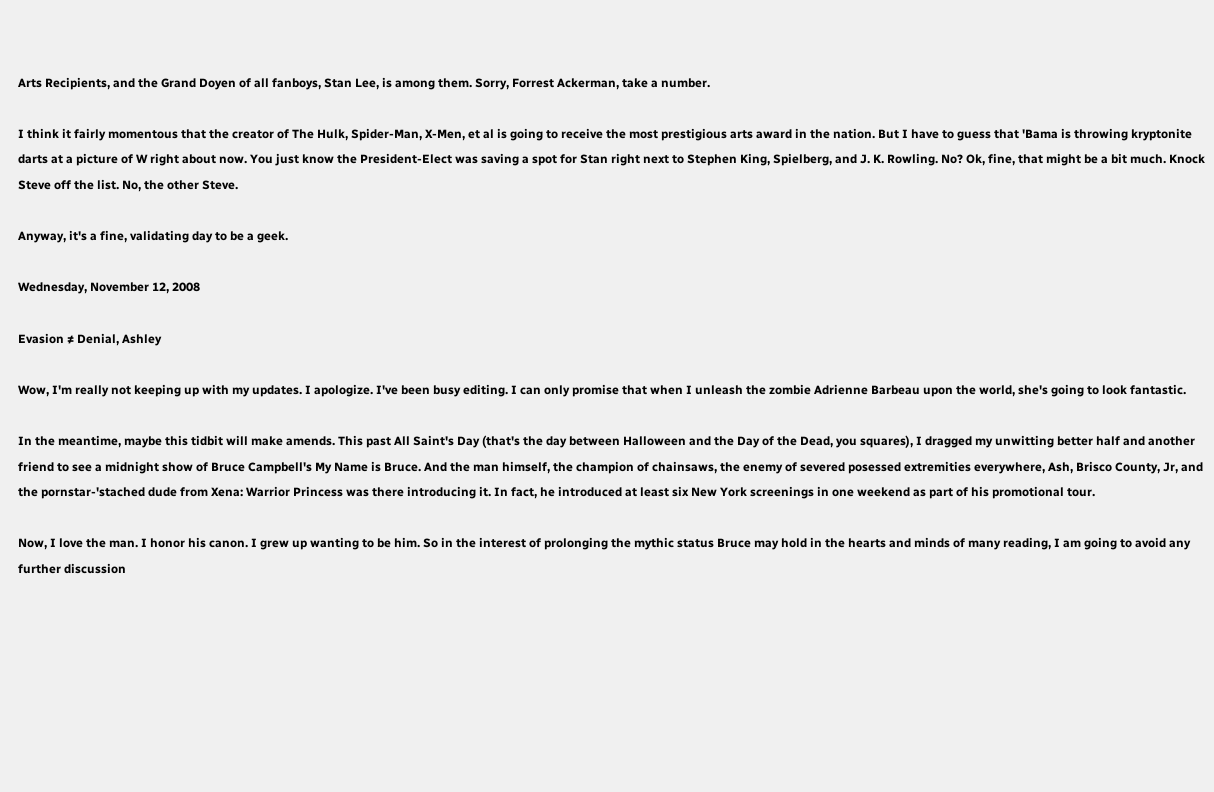Arts Recipients, and the Grand Doyen of all fanboys, Stan Lee, is among them. Sorry, Forrest Ackerman, take a number.

I think it fairly momentous that the creator of The Hulk, Spider-Man, X-Men, et al is going to receive the most prestigious arts award in the nation. But I have to guess that 'Bama is throwing kryptonite darts at a picture of W right about now. You just know the President-Elect was saving a spot for Stan right next to Stephen King, Spielberg, and J. K. Rowling. No? Ok, fine, that might be a bit much. Knock Steve off the list. No, the other Steve.

Anyway, it's a fine, validating day to be a geek.

Wednesday, November 12, 2008

Evasion ≠ Denial, Ashley

Wow, I'm really not keeping up with my updates. I apologize. I've been busy editing. I can only promise that when I unleash the zombie Adrienne Barbeau upon the world, she's going to look fantastic.

In the meantime, maybe this tidbit will make amends. This past All Saint's Day (that's the day between Halloween and the Day of the Dead, you squares), I dragged my unwitting better half and another friend to see a midnight show of Bruce Campbell's My Name is Bruce. And the man himself, the champion of chainsaws, the enemy of severed posessed extremities everywhere, Ash, Brisco County, Jr, and the pornstar-'stached dude from Xena: Warrior Princess was there introducing it. In fact, he introduced at least six New York screenings in one weekend as part of his promotional tour.

Now, I love the man. I honor his canon. I grew up wanting to be him. So in the interest of prolonging the mythic status Bruce may hold in the hearts and minds of many reading, I am going to avoid any further discussion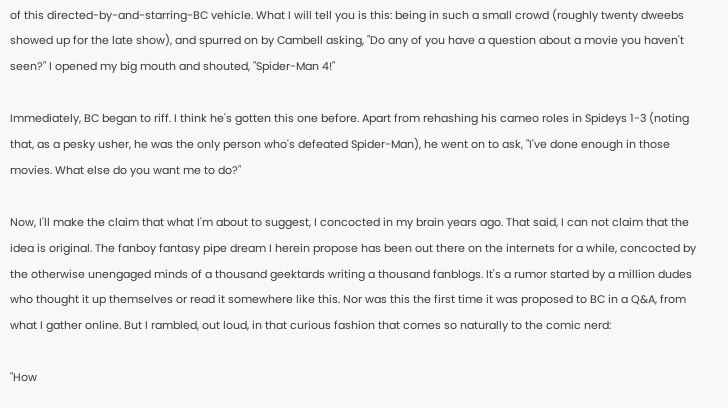of this directed-by-and-starring-BC vehicle. What I will tell you is this: being in such a small crowd (roughly twenty dweebs showed up for the late show), and spurred on by Cambell asking, "Do any of you have a question about a movie you haven't seen?" I opened my big mouth and shouted, "Spider-Man 4!"

Immediately, BC began to riff. I think he's gotten this one before. Apart from rehashing his cameo roles in Spideys 1-3 (noting that, as a pesky usher, he was the only person who's defeated Spider-Man), he went on to ask, "I've done enough in those movies. What else do you want me to do?"

Now, I'll make the claim that what I'm about to suggest, I concocted in my brain years ago. That said, I can not claim that the idea is original. The fanboy fantasy pipe dream I herein propose has been out there on the internets for a while, concocted by the otherwise unengaged minds of a thousand geektards writing a thousand fanblogs. It's a rumor started by a million dudes who thought it up themselves or read it somewhere like this. Nor was this the first time it was proposed to BC in a Q&A, from what I gather online. But I rambled, out loud, in that curious fashion that comes so naturally to the comic nerd:

"How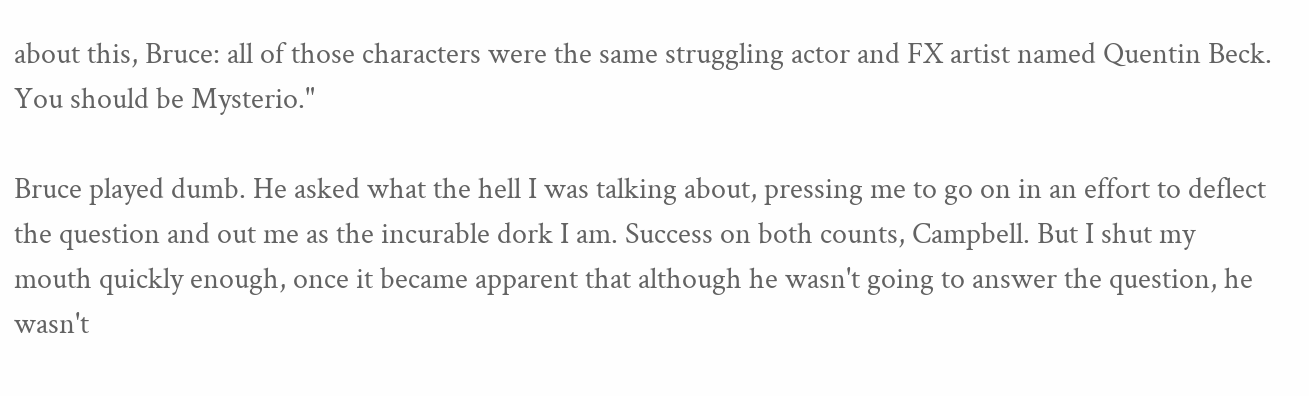about this, Bruce: all of those characters were the same struggling actor and FX artist named Quentin Beck. You should be Mysterio."

Bruce played dumb. He asked what the hell I was talking about, pressing me to go on in an effort to deflect the question and out me as the incurable dork I am. Success on both counts, Campbell. But I shut my mouth quickly enough, once it became apparent that although he wasn't going to answer the question, he wasn't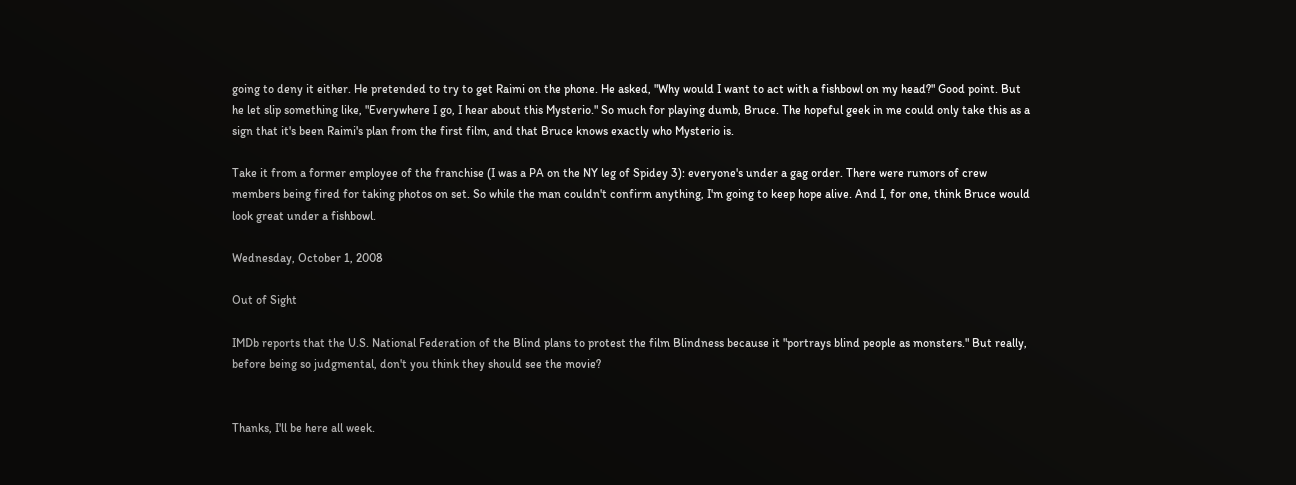going to deny it either. He pretended to try to get Raimi on the phone. He asked, "Why would I want to act with a fishbowl on my head?" Good point. But he let slip something like, "Everywhere I go, I hear about this Mysterio." So much for playing dumb, Bruce. The hopeful geek in me could only take this as a sign that it's been Raimi's plan from the first film, and that Bruce knows exactly who Mysterio is.

Take it from a former employee of the franchise (I was a PA on the NY leg of Spidey 3): everyone's under a gag order. There were rumors of crew members being fired for taking photos on set. So while the man couldn't confirm anything, I'm going to keep hope alive. And I, for one, think Bruce would look great under a fishbowl.

Wednesday, October 1, 2008

Out of Sight

IMDb reports that the U.S. National Federation of the Blind plans to protest the film Blindness because it "portrays blind people as monsters." But really, before being so judgmental, don't you think they should see the movie?


Thanks, I'll be here all week.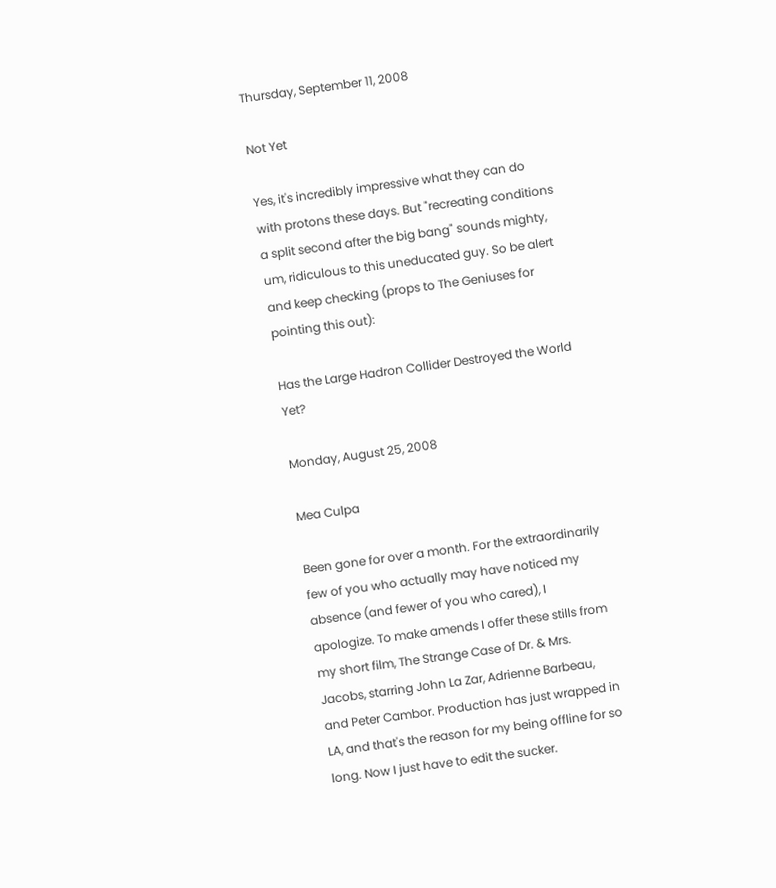Thursday, September 11, 2008

Not Yet

Yes, it's incredibly impressive what they can do with protons these days. But "recreating conditions a split second after the big bang" sounds mighty, um, ridiculous to this uneducated guy. So be alert and keep checking (props to The Geniuses for pointing this out):

Has the Large Hadron Collider Destroyed the World Yet?

Monday, August 25, 2008

Mea Culpa

Been gone for over a month. For the extraordinarily few of you who actually may have noticed my absence (and fewer of you who cared), I apologize. To make amends I offer these stills from my short film, The Strange Case of Dr. & Mrs. Jacobs, starring John La Zar, Adrienne Barbeau, and Peter Cambor. Production has just wrapped in LA, and that's the reason for my being offline for so long. Now I just have to edit the sucker.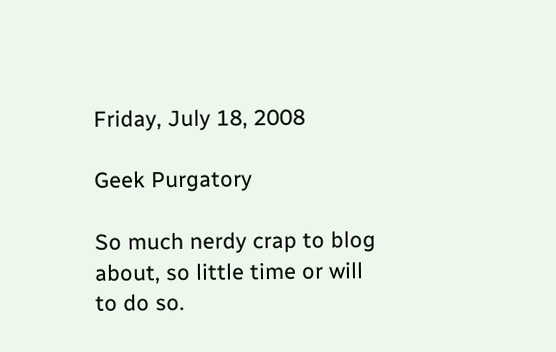Friday, July 18, 2008

Geek Purgatory

So much nerdy crap to blog about, so little time or will to do so.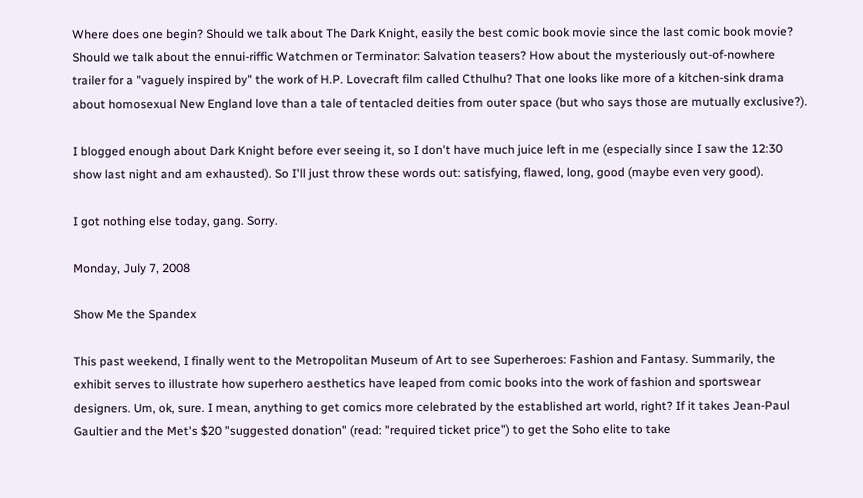Where does one begin? Should we talk about The Dark Knight, easily the best comic book movie since the last comic book movie? Should we talk about the ennui-riffic Watchmen or Terminator: Salvation teasers? How about the mysteriously out-of-nowhere trailer for a "vaguely inspired by" the work of H.P. Lovecraft film called Cthulhu? That one looks like more of a kitchen-sink drama about homosexual New England love than a tale of tentacled deities from outer space (but who says those are mutually exclusive?).

I blogged enough about Dark Knight before ever seeing it, so I don't have much juice left in me (especially since I saw the 12:30 show last night and am exhausted). So I'll just throw these words out: satisfying, flawed, long, good (maybe even very good).

I got nothing else today, gang. Sorry.

Monday, July 7, 2008

Show Me the Spandex

This past weekend, I finally went to the Metropolitan Museum of Art to see Superheroes: Fashion and Fantasy. Summarily, the exhibit serves to illustrate how superhero aesthetics have leaped from comic books into the work of fashion and sportswear designers. Um, ok, sure. I mean, anything to get comics more celebrated by the established art world, right? If it takes Jean-Paul Gaultier and the Met's $20 "suggested donation" (read: "required ticket price") to get the Soho elite to take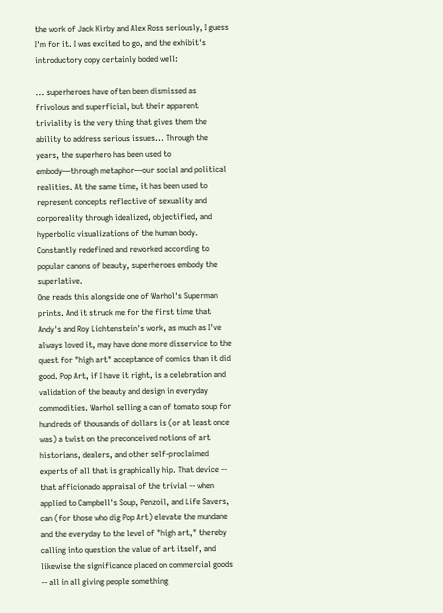the work of Jack Kirby and Alex Ross seriously, I guess I'm for it. I was excited to go, and the exhibit's introductory copy certainly boded well:

... superheroes have often been dismissed as frivolous and superficial, but their apparent triviality is the very thing that gives them the ability to address serious issues... Through the years, the superhero has been used to embody—through metaphor—our social and political realities. At the same time, it has been used to represent concepts reflective of sexuality and corporeality through idealized, objectified, and hyperbolic visualizations of the human body. Constantly redefined and reworked according to popular canons of beauty, superheroes embody the superlative.
One reads this alongside one of Warhol's Superman prints. And it struck me for the first time that Andy's and Roy Lichtenstein's work, as much as I've always loved it, may have done more disservice to the quest for "high art" acceptance of comics than it did good. Pop Art, if I have it right, is a celebration and validation of the beauty and design in everyday commodities. Warhol selling a can of tomato soup for hundreds of thousands of dollars is (or at least once was) a twist on the preconceived notions of art historians, dealers, and other self-proclaimed experts of all that is graphically hip. That device -- that afficionado appraisal of the trivial -- when applied to Campbell's Soup, Penzoil, and Life Savers, can (for those who dig Pop Art) elevate the mundane and the everyday to the level of "high art," thereby calling into question the value of art itself, and likewise the significance placed on commercial goods -- all in all giving people something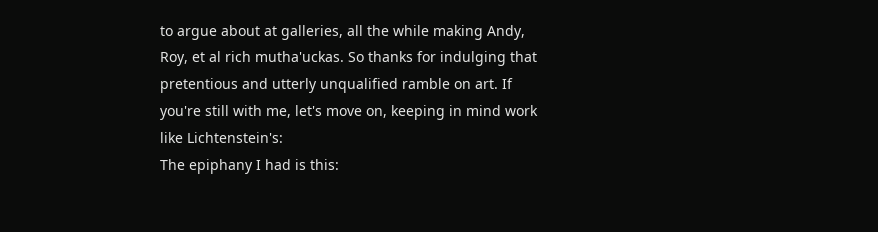to argue about at galleries, all the while making Andy, Roy, et al rich mutha'uckas. So thanks for indulging that pretentious and utterly unqualified ramble on art. If you're still with me, let's move on, keeping in mind work like Lichtenstein's:
The epiphany I had is this: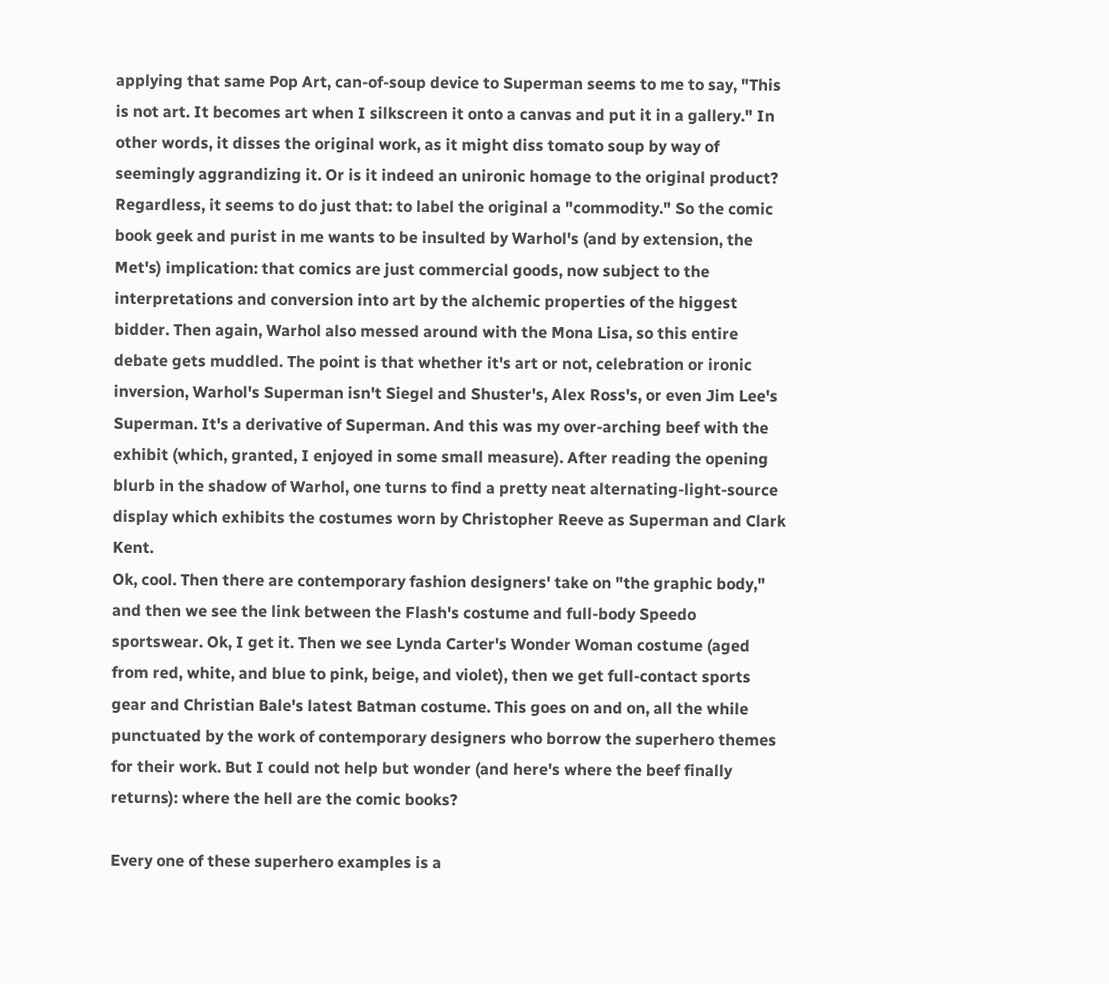applying that same Pop Art, can-of-soup device to Superman seems to me to say, "This is not art. It becomes art when I silkscreen it onto a canvas and put it in a gallery." In other words, it disses the original work, as it might diss tomato soup by way of seemingly aggrandizing it. Or is it indeed an unironic homage to the original product? Regardless, it seems to do just that: to label the original a "commodity." So the comic book geek and purist in me wants to be insulted by Warhol's (and by extension, the Met's) implication: that comics are just commercial goods, now subject to the interpretations and conversion into art by the alchemic properties of the higgest bidder. Then again, Warhol also messed around with the Mona Lisa, so this entire debate gets muddled. The point is that whether it's art or not, celebration or ironic inversion, Warhol's Superman isn't Siegel and Shuster's, Alex Ross's, or even Jim Lee's Superman. It's a derivative of Superman. And this was my over-arching beef with the exhibit (which, granted, I enjoyed in some small measure). After reading the opening blurb in the shadow of Warhol, one turns to find a pretty neat alternating-light-source display which exhibits the costumes worn by Christopher Reeve as Superman and Clark Kent.
Ok, cool. Then there are contemporary fashion designers' take on "the graphic body," and then we see the link between the Flash's costume and full-body Speedo sportswear. Ok, I get it. Then we see Lynda Carter's Wonder Woman costume (aged from red, white, and blue to pink, beige, and violet), then we get full-contact sports gear and Christian Bale's latest Batman costume. This goes on and on, all the while punctuated by the work of contemporary designers who borrow the superhero themes for their work. But I could not help but wonder (and here's where the beef finally returns): where the hell are the comic books?

Every one of these superhero examples is a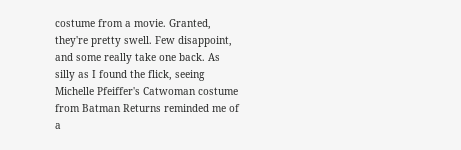costume from a movie. Granted, they're pretty swell. Few disappoint, and some really take one back. As silly as I found the flick, seeing Michelle Pfeiffer's Catwoman costume from Batman Returns reminded me of a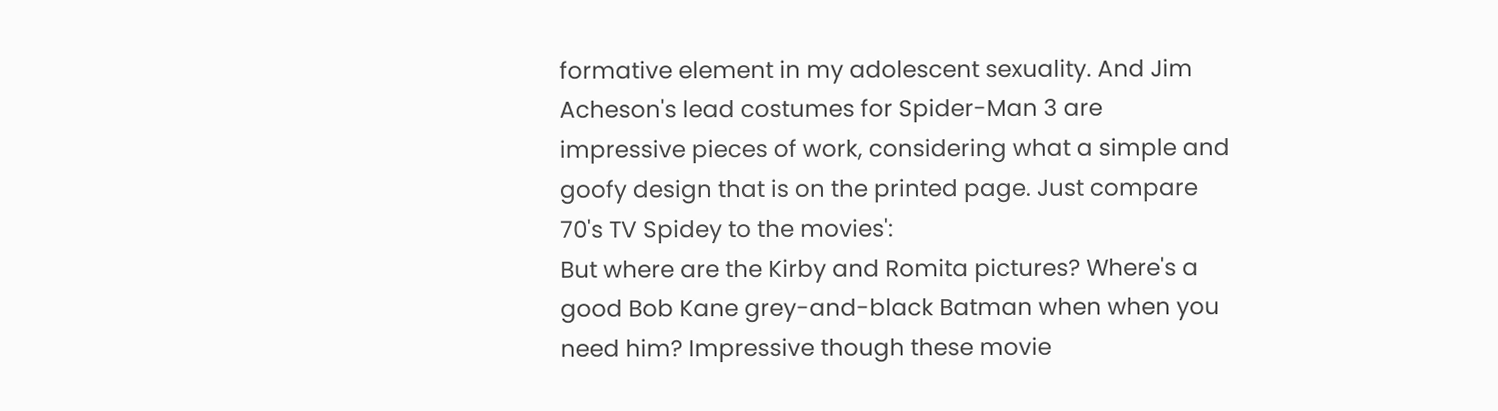formative element in my adolescent sexuality. And Jim Acheson's lead costumes for Spider-Man 3 are impressive pieces of work, considering what a simple and goofy design that is on the printed page. Just compare 70's TV Spidey to the movies':
But where are the Kirby and Romita pictures? Where's a good Bob Kane grey-and-black Batman when when you need him? Impressive though these movie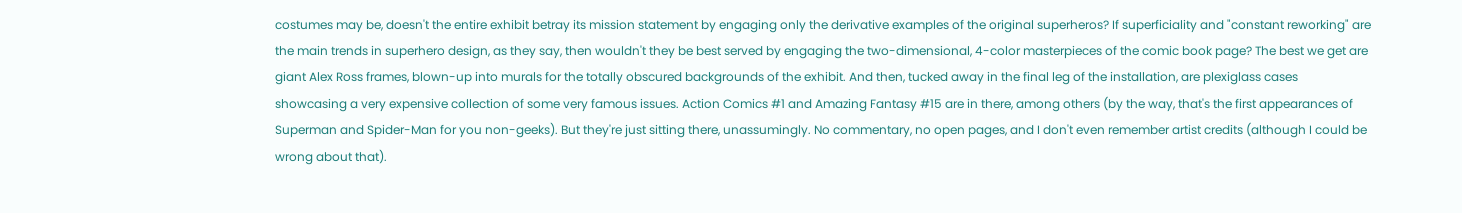costumes may be, doesn't the entire exhibit betray its mission statement by engaging only the derivative examples of the original superheros? If superficiality and "constant reworking" are the main trends in superhero design, as they say, then wouldn't they be best served by engaging the two-dimensional, 4-color masterpieces of the comic book page? The best we get are giant Alex Ross frames, blown-up into murals for the totally obscured backgrounds of the exhibit. And then, tucked away in the final leg of the installation, are plexiglass cases showcasing a very expensive collection of some very famous issues. Action Comics #1 and Amazing Fantasy #15 are in there, among others (by the way, that's the first appearances of Superman and Spider-Man for you non-geeks). But they're just sitting there, unassumingly. No commentary, no open pages, and I don't even remember artist credits (although I could be wrong about that).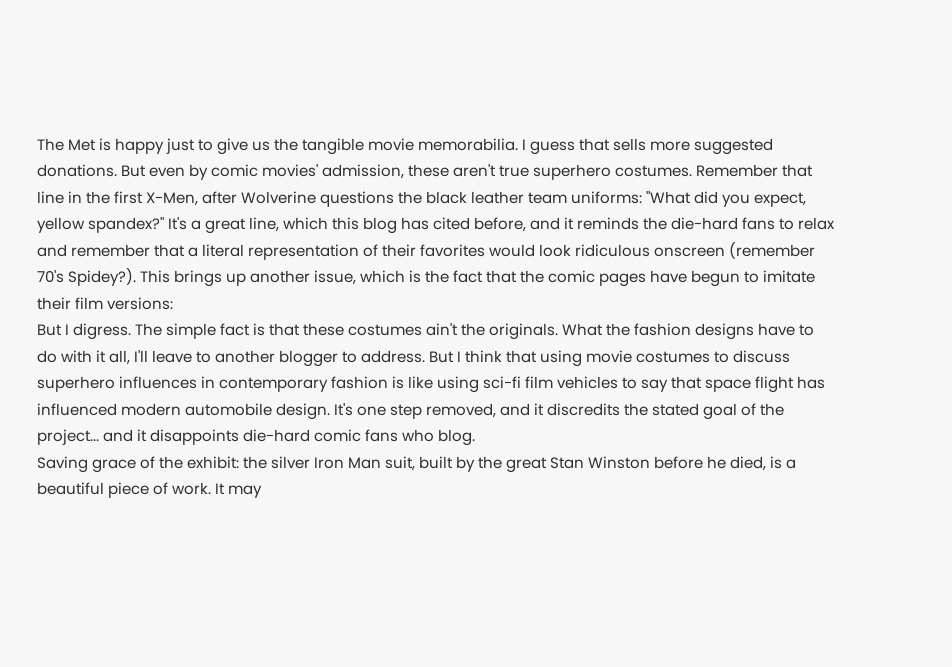The Met is happy just to give us the tangible movie memorabilia. I guess that sells more suggested donations. But even by comic movies' admission, these aren't true superhero costumes. Remember that line in the first X-Men, after Wolverine questions the black leather team uniforms: "What did you expect, yellow spandex?" It's a great line, which this blog has cited before, and it reminds the die-hard fans to relax and remember that a literal representation of their favorites would look ridiculous onscreen (remember 70's Spidey?). This brings up another issue, which is the fact that the comic pages have begun to imitate their film versions:
But I digress. The simple fact is that these costumes ain't the originals. What the fashion designs have to do with it all, I'll leave to another blogger to address. But I think that using movie costumes to discuss superhero influences in contemporary fashion is like using sci-fi film vehicles to say that space flight has influenced modern automobile design. It's one step removed, and it discredits the stated goal of the project... and it disappoints die-hard comic fans who blog.
Saving grace of the exhibit: the silver Iron Man suit, built by the great Stan Winston before he died, is a beautiful piece of work. It may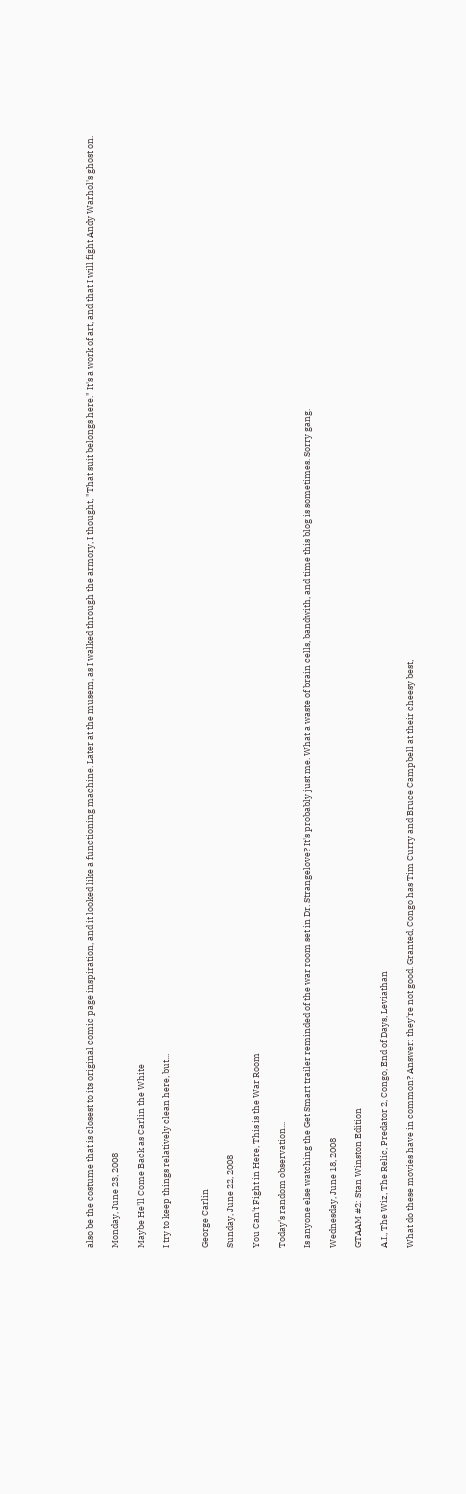also be the costume that is closest to its original comic page inspiration, and it looked like a functioning machine. Later at the musem, as I walked through the armory, I thought, "That suit belongs here." It's a work of art, and that I will fight Andy Warhol's ghost on.

Monday, June 23, 2008

Maybe He'll Come Back as Carlin the White

I try to keep things relatively clean here, but...


George Carlin

Sunday, June 22, 2008

You Can't Fight in Here, This is the War Room

Today's random observation...

Is anyone else watching the Get Smart trailer reminded of the war room set in Dr. Strangelove? It's probably just me. What a waste of brain cells, bandwith, and time this blog is sometimes. Sorry gang.

Wednesday, June 18, 2008

GTAAM #2: Stan Winston Edition

A.I., The Wiz, The Relic, Predator 2, Congo, End of Days, Leviathan

What do these movies have in common? Answer: they're not good. Granted, Congo has Tim Curry and Bruce Campbell at their cheesy best,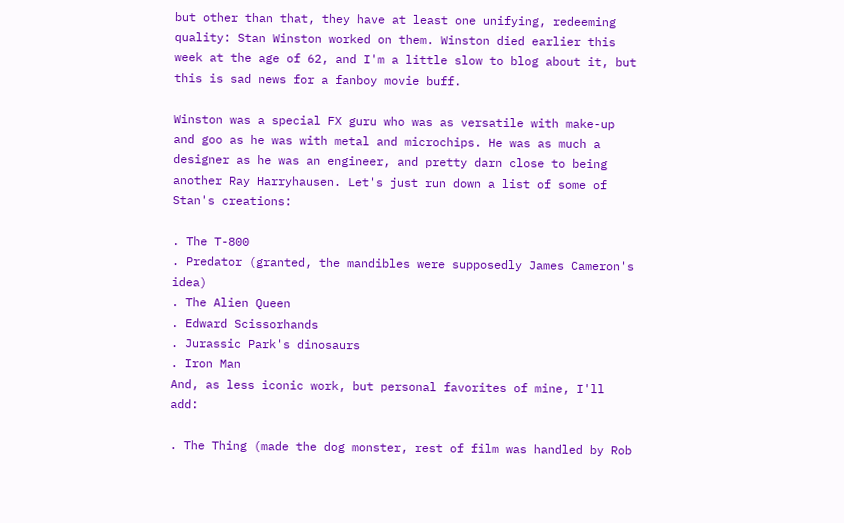but other than that, they have at least one unifying, redeeming quality: Stan Winston worked on them. Winston died earlier this week at the age of 62, and I'm a little slow to blog about it, but this is sad news for a fanboy movie buff.

Winston was a special FX guru who was as versatile with make-up and goo as he was with metal and microchips. He was as much a designer as he was an engineer, and pretty darn close to being another Ray Harryhausen. Let's just run down a list of some of Stan's creations:

. The T-800
. Predator (granted, the mandibles were supposedly James Cameron's idea)
. The Alien Queen
. Edward Scissorhands
. Jurassic Park's dinosaurs
. Iron Man
And, as less iconic work, but personal favorites of mine, I'll add:

. The Thing (made the dog monster, rest of film was handled by Rob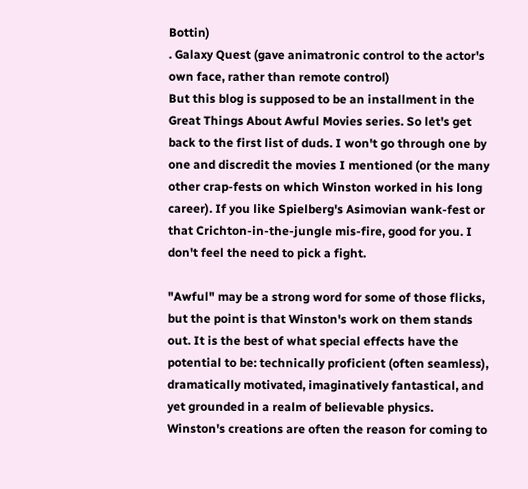Bottin)
. Galaxy Quest (gave animatronic control to the actor's own face, rather than remote control)
But this blog is supposed to be an installment in the Great Things About Awful Movies series. So let's get back to the first list of duds. I won't go through one by one and discredit the movies I mentioned (or the many other crap-fests on which Winston worked in his long career). If you like Spielberg's Asimovian wank-fest or that Crichton-in-the-jungle mis-fire, good for you. I don't feel the need to pick a fight.

"Awful" may be a strong word for some of those flicks, but the point is that Winston's work on them stands out. It is the best of what special effects have the potential to be: technically proficient (often seamless), dramatically motivated, imaginatively fantastical, and yet grounded in a realm of believable physics. Winston's creations are often the reason for coming to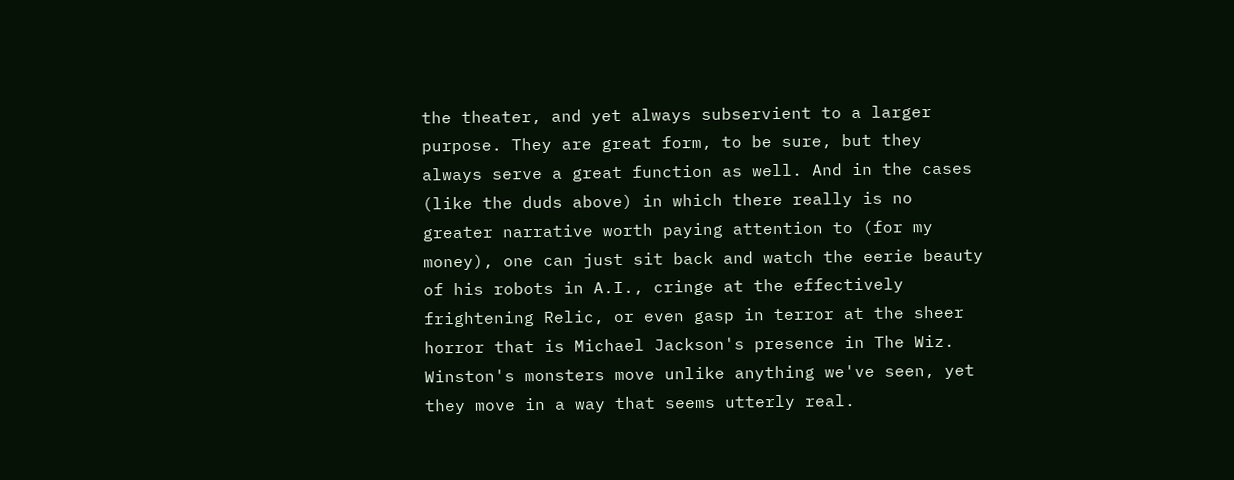the theater, and yet always subservient to a larger purpose. They are great form, to be sure, but they always serve a great function as well. And in the cases (like the duds above) in which there really is no greater narrative worth paying attention to (for my money), one can just sit back and watch the eerie beauty of his robots in A.I., cringe at the effectively frightening Relic, or even gasp in terror at the sheer horror that is Michael Jackson's presence in The Wiz.
Winston's monsters move unlike anything we've seen, yet they move in a way that seems utterly real.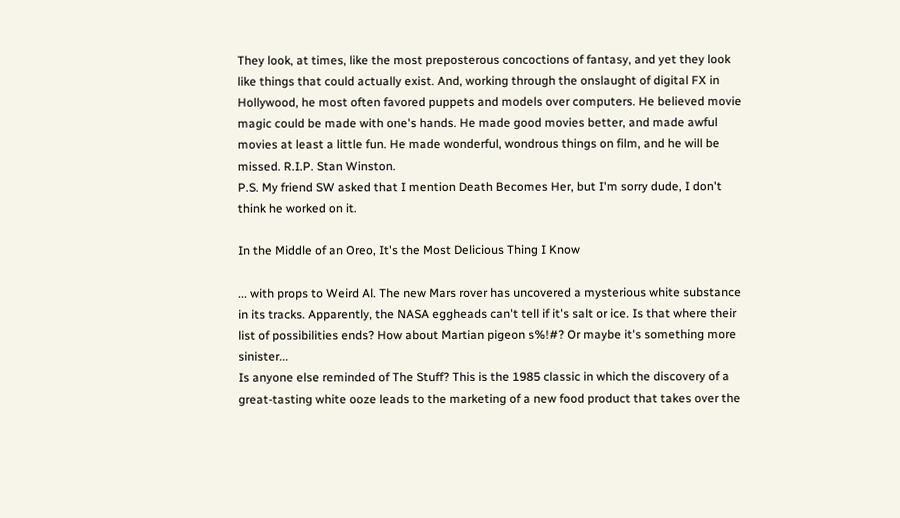They look, at times, like the most preposterous concoctions of fantasy, and yet they look like things that could actually exist. And, working through the onslaught of digital FX in Hollywood, he most often favored puppets and models over computers. He believed movie magic could be made with one's hands. He made good movies better, and made awful movies at least a little fun. He made wonderful, wondrous things on film, and he will be missed. R.I.P. Stan Winston.
P.S. My friend SW asked that I mention Death Becomes Her, but I'm sorry dude, I don't think he worked on it.

In the Middle of an Oreo, It's the Most Delicious Thing I Know

... with props to Weird Al. The new Mars rover has uncovered a mysterious white substance in its tracks. Apparently, the NASA eggheads can't tell if it's salt or ice. Is that where their list of possibilities ends? How about Martian pigeon s%!#? Or maybe it's something more sinister...
Is anyone else reminded of The Stuff? This is the 1985 classic in which the discovery of a great-tasting white ooze leads to the marketing of a new food product that takes over the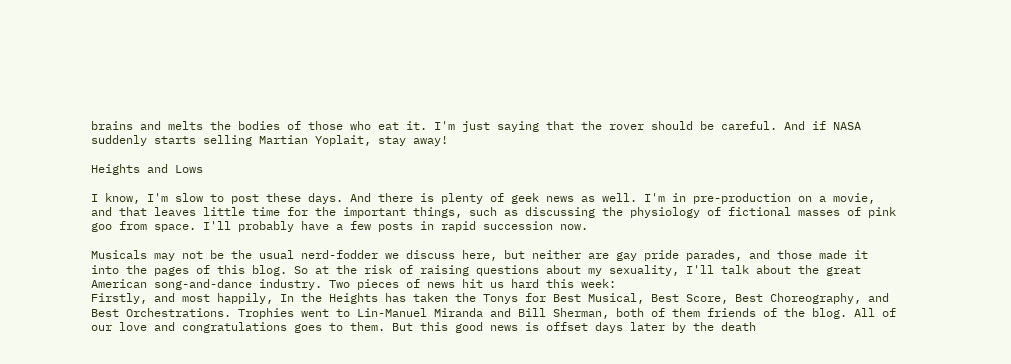brains and melts the bodies of those who eat it. I'm just saying that the rover should be careful. And if NASA suddenly starts selling Martian Yoplait, stay away!

Heights and Lows

I know, I'm slow to post these days. And there is plenty of geek news as well. I'm in pre-production on a movie, and that leaves little time for the important things, such as discussing the physiology of fictional masses of pink goo from space. I'll probably have a few posts in rapid succession now.

Musicals may not be the usual nerd-fodder we discuss here, but neither are gay pride parades, and those made it into the pages of this blog. So at the risk of raising questions about my sexuality, I'll talk about the great American song-and-dance industry. Two pieces of news hit us hard this week:
Firstly, and most happily, In the Heights has taken the Tonys for Best Musical, Best Score, Best Choreography, and Best Orchestrations. Trophies went to Lin-Manuel Miranda and Bill Sherman, both of them friends of the blog. All of our love and congratulations goes to them. But this good news is offset days later by the death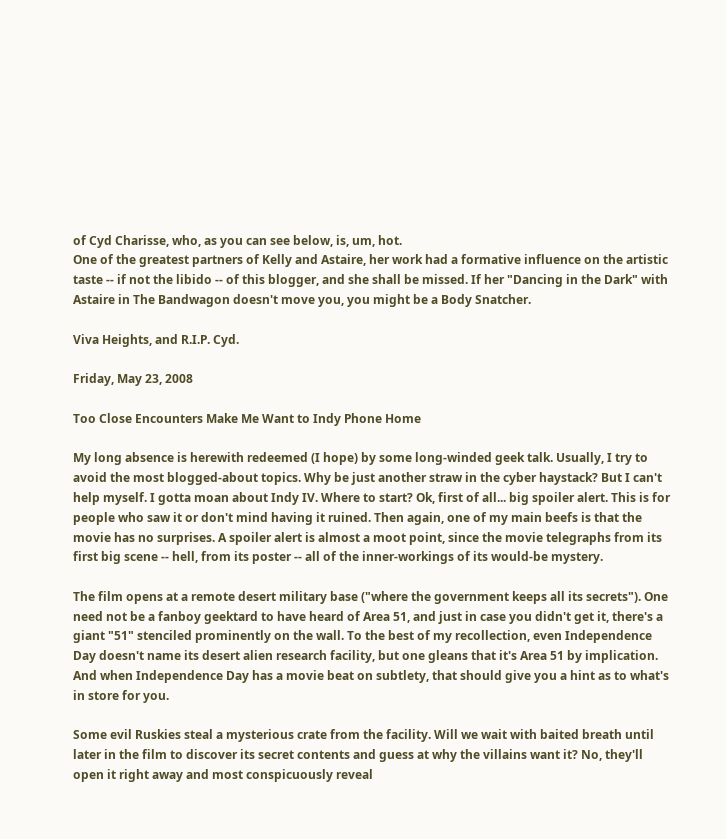of Cyd Charisse, who, as you can see below, is, um, hot.
One of the greatest partners of Kelly and Astaire, her work had a formative influence on the artistic taste -- if not the libido -- of this blogger, and she shall be missed. If her "Dancing in the Dark" with Astaire in The Bandwagon doesn't move you, you might be a Body Snatcher.

Viva Heights, and R.I.P. Cyd.

Friday, May 23, 2008

Too Close Encounters Make Me Want to Indy Phone Home

My long absence is herewith redeemed (I hope) by some long-winded geek talk. Usually, I try to avoid the most blogged-about topics. Why be just another straw in the cyber haystack? But I can't help myself. I gotta moan about Indy IV. Where to start? Ok, first of all... big spoiler alert. This is for people who saw it or don't mind having it ruined. Then again, one of my main beefs is that the movie has no surprises. A spoiler alert is almost a moot point, since the movie telegraphs from its first big scene -- hell, from its poster -- all of the inner-workings of its would-be mystery.

The film opens at a remote desert military base ("where the government keeps all its secrets"). One need not be a fanboy geektard to have heard of Area 51, and just in case you didn't get it, there's a giant "51" stenciled prominently on the wall. To the best of my recollection, even Independence Day doesn't name its desert alien research facility, but one gleans that it's Area 51 by implication. And when Independence Day has a movie beat on subtlety, that should give you a hint as to what's in store for you.

Some evil Ruskies steal a mysterious crate from the facility. Will we wait with baited breath until later in the film to discover its secret contents and guess at why the villains want it? No, they'll open it right away and most conspicuously reveal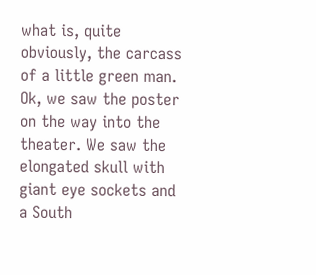what is, quite obviously, the carcass of a little green man. Ok, we saw the poster on the way into the theater. We saw the elongated skull with giant eye sockets and a South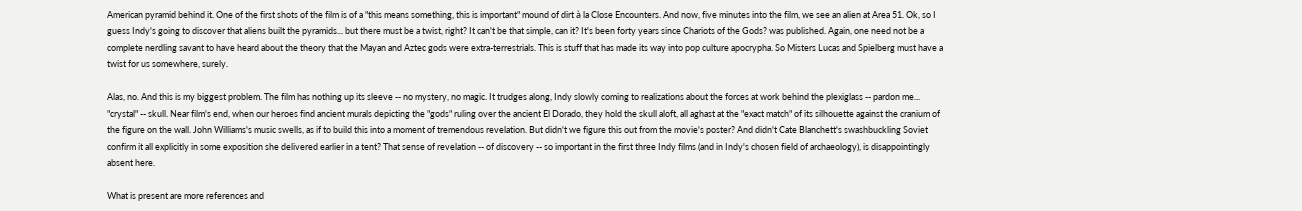American pyramid behind it. One of the first shots of the film is of a "this means something, this is important" mound of dirt à la Close Encounters. And now, five minutes into the film, we see an alien at Area 51. Ok, so I guess Indy's going to discover that aliens built the pyramids... but there must be a twist, right? It can't be that simple, can it? It's been forty years since Chariots of the Gods? was published. Again, one need not be a complete nerdling savant to have heard about the theory that the Mayan and Aztec gods were extra-terrestrials. This is stuff that has made its way into pop culture apocrypha. So Misters Lucas and Spielberg must have a twist for us somewhere, surely.

Alas, no. And this is my biggest problem. The film has nothing up its sleeve -- no mystery, no magic. It trudges along, Indy slowly coming to realizations about the forces at work behind the plexiglass -- pardon me... "crystal" -- skull. Near film's end, when our heroes find ancient murals depicting the "gods" ruling over the ancient El Dorado, they hold the skull aloft, all aghast at the "exact match" of its silhouette against the cranium of the figure on the wall. John Williams's music swells, as if to build this into a moment of tremendous revelation. But didn't we figure this out from the movie's poster? And didn't Cate Blanchett's swashbuckling Soviet confirm it all explicitly in some exposition she delivered earlier in a tent? That sense of revelation -- of discovery -- so important in the first three Indy films (and in Indy's chosen field of archaeology), is disappointingly absent here.

What is present are more references and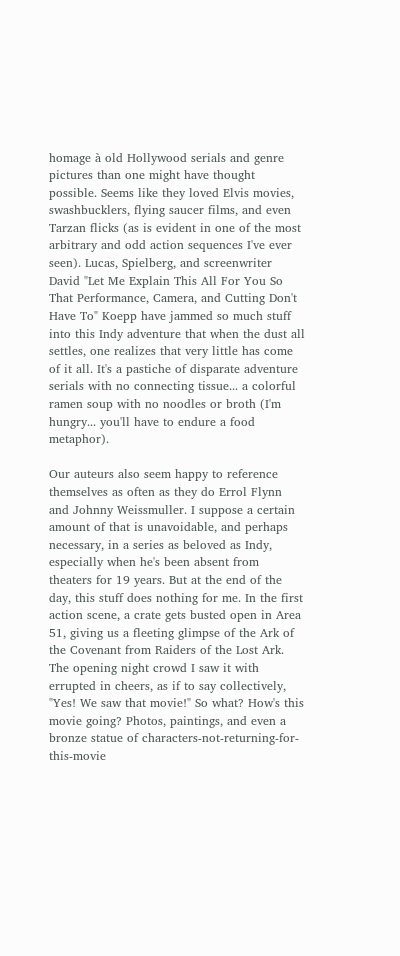homage à old Hollywood serials and genre pictures than one might have thought possible. Seems like they loved Elvis movies, swashbucklers, flying saucer films, and even Tarzan flicks (as is evident in one of the most arbitrary and odd action sequences I've ever seen). Lucas, Spielberg, and screenwriter David "Let Me Explain This All For You So That Performance, Camera, and Cutting Don't Have To" Koepp have jammed so much stuff into this Indy adventure that when the dust all settles, one realizes that very little has come of it all. It's a pastiche of disparate adventure serials with no connecting tissue... a colorful ramen soup with no noodles or broth (I'm hungry... you'll have to endure a food metaphor).

Our auteurs also seem happy to reference themselves as often as they do Errol Flynn and Johnny Weissmuller. I suppose a certain amount of that is unavoidable, and perhaps necessary, in a series as beloved as Indy, especially when he's been absent from theaters for 19 years. But at the end of the day, this stuff does nothing for me. In the first action scene, a crate gets busted open in Area 51, giving us a fleeting glimpse of the Ark of the Covenant from Raiders of the Lost Ark. The opening night crowd I saw it with errupted in cheers, as if to say collectively, "Yes! We saw that movie!" So what? How's this movie going? Photos, paintings, and even a bronze statue of characters-not-returning-for-this-movie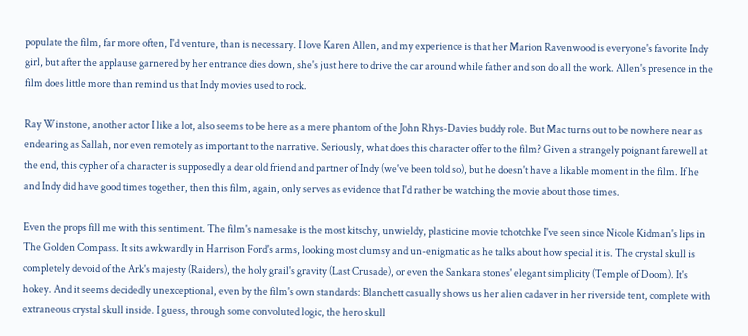populate the film, far more often, I'd venture, than is necessary. I love Karen Allen, and my experience is that her Marion Ravenwood is everyone's favorite Indy girl, but after the applause garnered by her entrance dies down, she's just here to drive the car around while father and son do all the work. Allen's presence in the film does little more than remind us that Indy movies used to rock.

Ray Winstone, another actor I like a lot, also seems to be here as a mere phantom of the John Rhys-Davies buddy role. But Mac turns out to be nowhere near as endearing as Sallah, nor even remotely as important to the narrative. Seriously, what does this character offer to the film? Given a strangely poignant farewell at the end, this cypher of a character is supposedly a dear old friend and partner of Indy (we've been told so), but he doesn't have a likable moment in the film. If he and Indy did have good times together, then this film, again, only serves as evidence that I'd rather be watching the movie about those times.

Even the props fill me with this sentiment. The film's namesake is the most kitschy, unwieldy, plasticine movie tchotchke I've seen since Nicole Kidman's lips in The Golden Compass. It sits awkwardly in Harrison Ford's arms, looking most clumsy and un-enigmatic as he talks about how special it is. The crystal skull is completely devoid of the Ark's majesty (Raiders), the holy grail's gravity (Last Crusade), or even the Sankara stones' elegant simplicity (Temple of Doom). It's hokey. And it seems decidedly unexceptional, even by the film's own standards: Blanchett casually shows us her alien cadaver in her riverside tent, complete with extraneous crystal skull inside. I guess, through some convoluted logic, the hero skull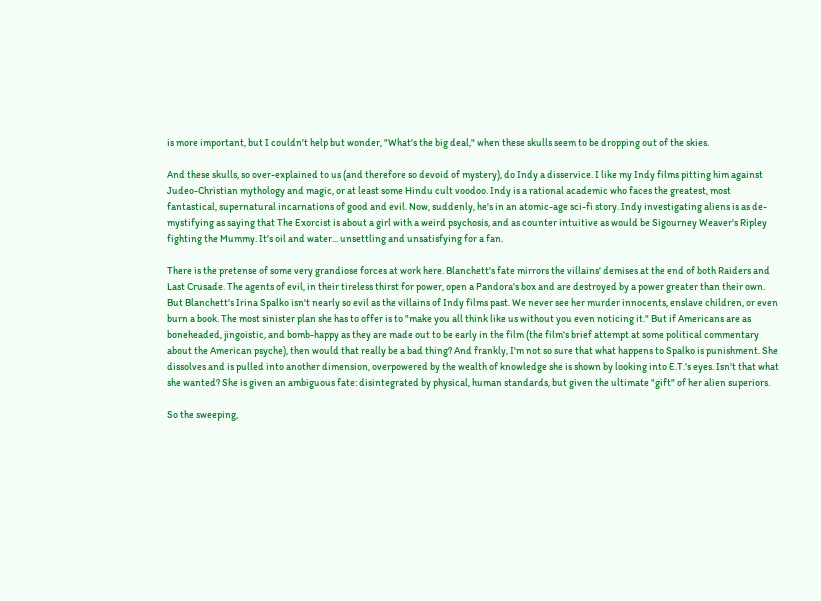is more important, but I couldn't help but wonder, "What's the big deal," when these skulls seem to be dropping out of the skies.

And these skulls, so over-explained to us (and therefore so devoid of mystery), do Indy a disservice. I like my Indy films pitting him against Judeo-Christian mythology and magic, or at least some Hindu cult voodoo. Indy is a rational academic who faces the greatest, most fantastical, supernatural incarnations of good and evil. Now, suddenly, he's in an atomic-age sci-fi story. Indy investigating aliens is as de-mystifying as saying that The Exorcist is about a girl with a weird psychosis, and as counter intuitive as would be Sigourney Weaver's Ripley fighting the Mummy. It's oil and water... unsettling and unsatisfying for a fan.

There is the pretense of some very grandiose forces at work here. Blanchett's fate mirrors the villains' demises at the end of both Raiders and Last Crusade. The agents of evil, in their tireless thirst for power, open a Pandora's box and are destroyed by a power greater than their own. But Blanchett's Irina Spalko isn't nearly so evil as the villains of Indy films past. We never see her murder innocents, enslave children, or even burn a book. The most sinister plan she has to offer is to "make you all think like us without you even noticing it." But if Americans are as boneheaded, jingoistic, and bomb-happy as they are made out to be early in the film (the film's brief attempt at some political commentary about the American psyche), then would that really be a bad thing? And frankly, I'm not so sure that what happens to Spalko is punishment. She dissolves and is pulled into another dimension, overpowered by the wealth of knowledge she is shown by looking into E.T.'s eyes. Isn't that what she wanted? She is given an ambiguous fate: disintegrated by physical, human standards, but given the ultimate "gift" of her alien superiors.

So the sweeping,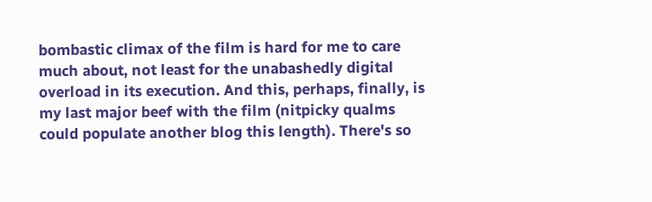bombastic climax of the film is hard for me to care much about, not least for the unabashedly digital overload in its execution. And this, perhaps, finally, is my last major beef with the film (nitpicky qualms could populate another blog this length). There's so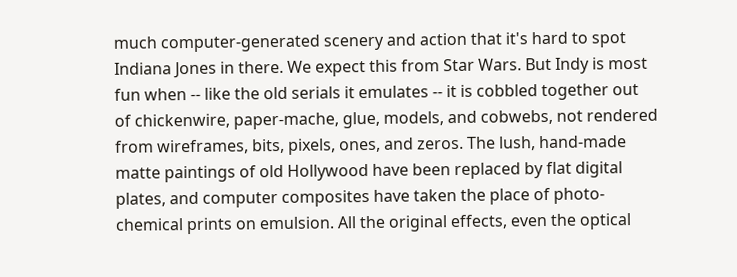much computer-generated scenery and action that it's hard to spot Indiana Jones in there. We expect this from Star Wars. But Indy is most fun when -- like the old serials it emulates -- it is cobbled together out of chickenwire, paper-mache, glue, models, and cobwebs, not rendered from wireframes, bits, pixels, ones, and zeros. The lush, hand-made matte paintings of old Hollywood have been replaced by flat digital plates, and computer composites have taken the place of photo-chemical prints on emulsion. All the original effects, even the optical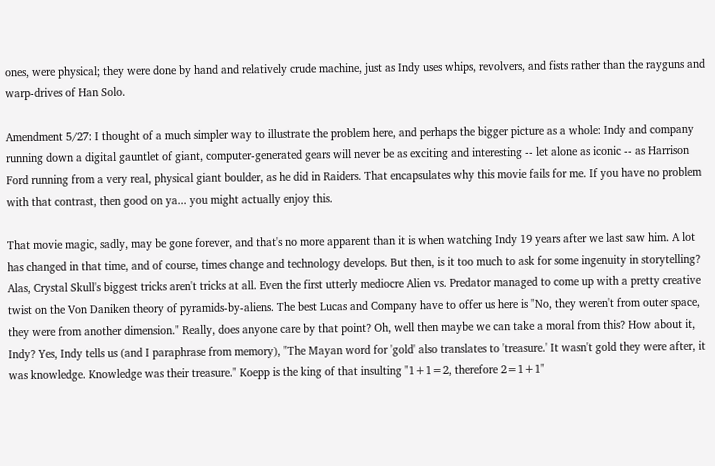ones, were physical; they were done by hand and relatively crude machine, just as Indy uses whips, revolvers, and fists rather than the rayguns and warp-drives of Han Solo.

Amendment 5/27: I thought of a much simpler way to illustrate the problem here, and perhaps the bigger picture as a whole: Indy and company running down a digital gauntlet of giant, computer-generated gears will never be as exciting and interesting -- let alone as iconic -- as Harrison Ford running from a very real, physical giant boulder, as he did in Raiders. That encapsulates why this movie fails for me. If you have no problem with that contrast, then good on ya... you might actually enjoy this.

That movie magic, sadly, may be gone forever, and that's no more apparent than it is when watching Indy 19 years after we last saw him. A lot has changed in that time, and of course, times change and technology develops. But then, is it too much to ask for some ingenuity in storytelling? Alas, Crystal Skull's biggest tricks aren't tricks at all. Even the first utterly mediocre Alien vs. Predator managed to come up with a pretty creative twist on the Von Daniken theory of pyramids-by-aliens. The best Lucas and Company have to offer us here is "No, they weren't from outer space, they were from another dimension." Really, does anyone care by that point? Oh, well then maybe we can take a moral from this? How about it, Indy? Yes, Indy tells us (and I paraphrase from memory), "The Mayan word for 'gold' also translates to 'treasure.' It wasn't gold they were after, it was knowledge. Knowledge was their treasure." Koepp is the king of that insulting "1+1=2, therefore 2=1+1"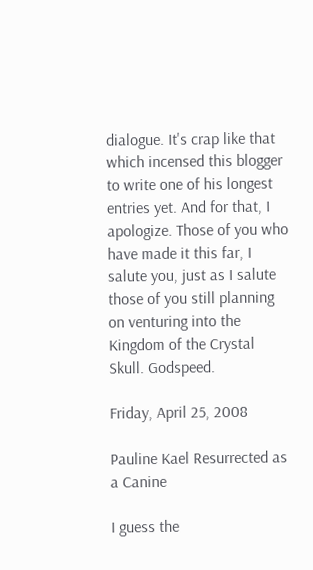dialogue. It's crap like that which incensed this blogger to write one of his longest entries yet. And for that, I apologize. Those of you who have made it this far, I salute you, just as I salute those of you still planning on venturing into the Kingdom of the Crystal Skull. Godspeed.

Friday, April 25, 2008

Pauline Kael Resurrected as a Canine

I guess the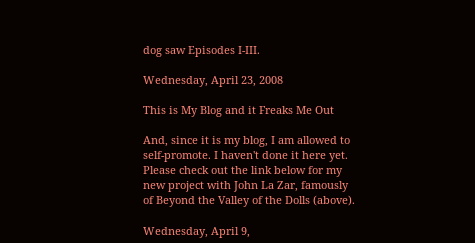dog saw Episodes I-III.

Wednesday, April 23, 2008

This is My Blog and it Freaks Me Out

And, since it is my blog, I am allowed to self-promote. I haven't done it here yet. Please check out the link below for my new project with John La Zar, famously of Beyond the Valley of the Dolls (above).

Wednesday, April 9,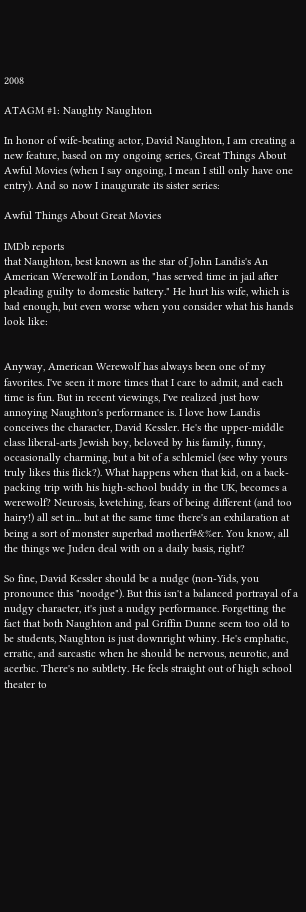2008

ATAGM #1: Naughty Naughton

In honor of wife-beating actor, David Naughton, I am creating a new feature, based on my ongoing series, Great Things About Awful Movies (when I say ongoing, I mean I still only have one entry). And so now I inaugurate its sister series:

Awful Things About Great Movies

IMDb reports
that Naughton, best known as the star of John Landis's An American Werewolf in London, "has served time in jail after pleading guilty to domestic battery." He hurt his wife, which is bad enough, but even worse when you consider what his hands look like:


Anyway, American Werewolf has always been one of my favorites. I've seen it more times that I care to admit, and each time is fun. But in recent viewings, I've realized just how annoying Naughton's performance is. I love how Landis conceives the character, David Kessler. He's the upper-middle class liberal-arts Jewish boy, beloved by his family, funny, occasionally charming, but a bit of a schlemiel (see why yours truly likes this flick?). What happens when that kid, on a back-packing trip with his high-school buddy in the UK, becomes a werewolf? Neurosis, kvetching, fears of being different (and too hairy!) all set in... but at the same time there's an exhilaration at being a sort of monster superbad motherf#&%er. You know, all the things we Juden deal with on a daily basis, right?

So fine, David Kessler should be a nudge (non-Yids, you pronounce this "noodge"). But this isn't a balanced portrayal of a nudgy character, it's just a nudgy performance. Forgetting the fact that both Naughton and pal Griffin Dunne seem too old to be students, Naughton is just downright whiny. He's emphatic, erratic, and sarcastic when he should be nervous, neurotic, and acerbic. There's no subtlety. He feels straight out of high school theater to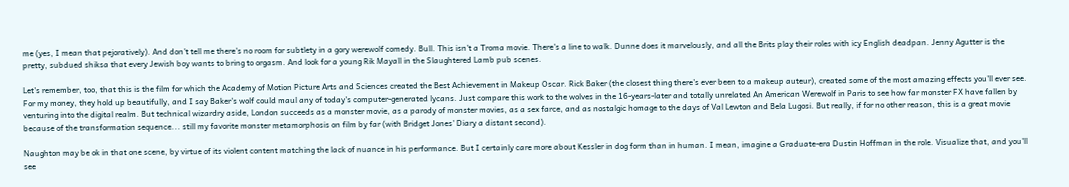me (yes, I mean that pejoratively). And don't tell me there's no room for subtlety in a gory werewolf comedy. Bull. This isn't a Troma movie. There's a line to walk. Dunne does it marvelously, and all the Brits play their roles with icy English deadpan. Jenny Agutter is the pretty, subdued shiksa that every Jewish boy wants to bring to orgasm. And look for a young Rik Mayall in the Slaughtered Lamb pub scenes.

Let's remember, too, that this is the film for which the Academy of Motion Picture Arts and Sciences created the Best Achievement in Makeup Oscar. Rick Baker (the closest thing there's ever been to a makeup auteur), created some of the most amazing effects you'll ever see. For my money, they hold up beautifully, and I say Baker's wolf could maul any of today's computer-generated lycans. Just compare this work to the wolves in the 16-years-later and totally unrelated An American Werewolf in Paris to see how far monster FX have fallen by venturing into the digital realm. But technical wizardry aside, London succeeds as a monster movie, as a parody of monster movies, as a sex farce, and as nostalgic homage to the days of Val Lewton and Bela Lugosi. But really, if for no other reason, this is a great movie because of the transformation sequence... still my favorite monster metamorphosis on film by far (with Bridget Jones' Diary a distant second).

Naughton may be ok in that one scene, by virtue of its violent content matching the lack of nuance in his performance. But I certainly care more about Kessler in dog form than in human. I mean, imagine a Graduate-era Dustin Hoffman in the role. Visualize that, and you'll see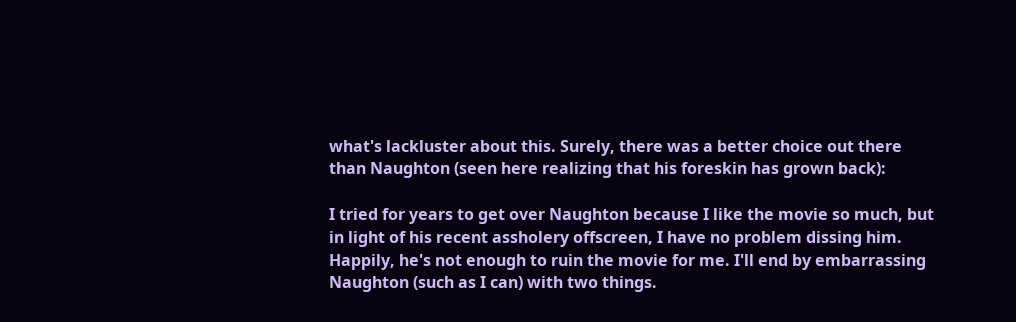what's lackluster about this. Surely, there was a better choice out there than Naughton (seen here realizing that his foreskin has grown back):

I tried for years to get over Naughton because I like the movie so much, but in light of his recent assholery offscreen, I have no problem dissing him. Happily, he's not enough to ruin the movie for me. I'll end by embarrassing Naughton (such as I can) with two things.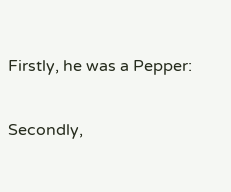Firstly, he was a Pepper:

Secondly,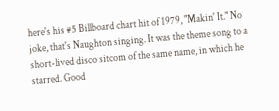here's his #5 Billboard chart hit of 1979, "Makin' It." No joke, that's Naughton singing. It was the theme song to a short-lived disco sitcom of the same name, in which he starred. Good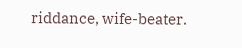riddance, wife-beater.